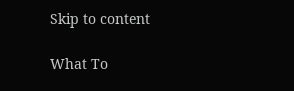Skip to content

What To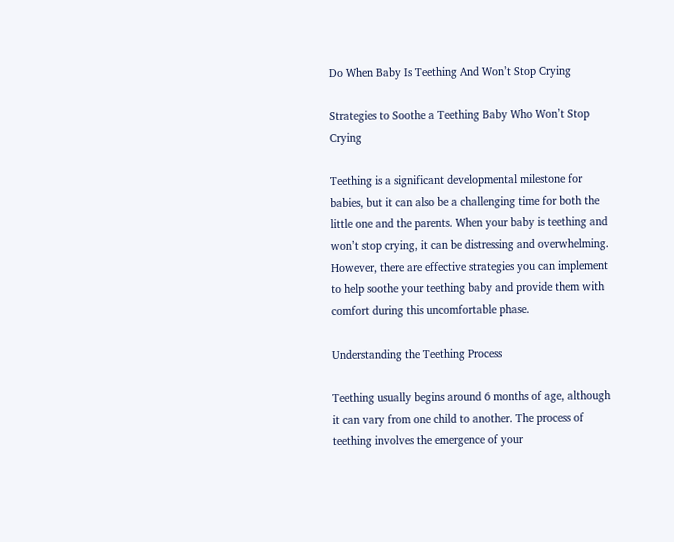Do When Baby Is Teething And Won’t Stop Crying

Strategies to Soothe a Teething Baby Who Won’t Stop Crying

Teething is a significant developmental milestone for babies, but it can also be a challenging time for both the little one and the parents. When your baby is teething and won’t stop crying, it can be distressing and overwhelming. However, there are effective strategies you can implement to help soothe your teething baby and provide them with comfort during this uncomfortable phase.

Understanding the Teething Process

Teething usually begins around 6 months of age, although it can vary from one child to another. The process of teething involves the emergence of your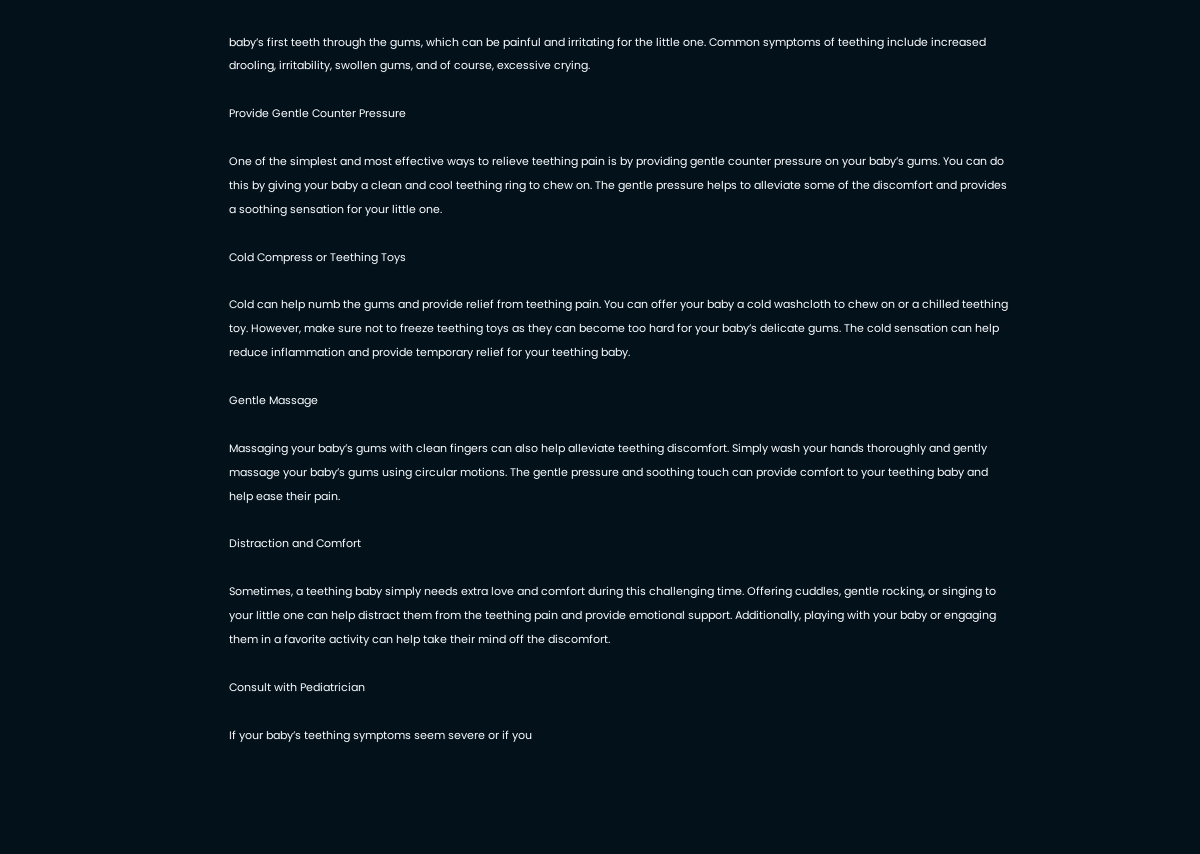baby’s first teeth through the gums, which can be painful and irritating for the little one. Common symptoms of teething include increased drooling, irritability, swollen gums, and of course, excessive crying.

Provide Gentle Counter Pressure

One of the simplest and most effective ways to relieve teething pain is by providing gentle counter pressure on your baby’s gums. You can do this by giving your baby a clean and cool teething ring to chew on. The gentle pressure helps to alleviate some of the discomfort and provides a soothing sensation for your little one.

Cold Compress or Teething Toys

Cold can help numb the gums and provide relief from teething pain. You can offer your baby a cold washcloth to chew on or a chilled teething toy. However, make sure not to freeze teething toys as they can become too hard for your baby’s delicate gums. The cold sensation can help reduce inflammation and provide temporary relief for your teething baby.

Gentle Massage

Massaging your baby’s gums with clean fingers can also help alleviate teething discomfort. Simply wash your hands thoroughly and gently massage your baby’s gums using circular motions. The gentle pressure and soothing touch can provide comfort to your teething baby and help ease their pain.

Distraction and Comfort

Sometimes, a teething baby simply needs extra love and comfort during this challenging time. Offering cuddles, gentle rocking, or singing to your little one can help distract them from the teething pain and provide emotional support. Additionally, playing with your baby or engaging them in a favorite activity can help take their mind off the discomfort.

Consult with Pediatrician

If your baby’s teething symptoms seem severe or if you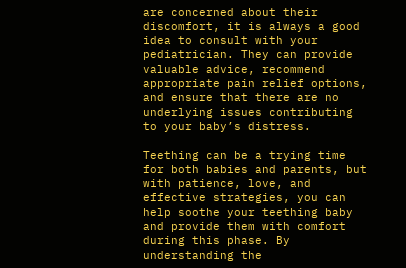are concerned about their discomfort, it is always a good idea to consult with your pediatrician. They can provide valuable advice, recommend appropriate pain relief options, and ensure that there are no underlying issues contributing to your baby’s distress.

Teething can be a trying time for both babies and parents, but with patience, love, and effective strategies, you can help soothe your teething baby and provide them with comfort during this phase. By understanding the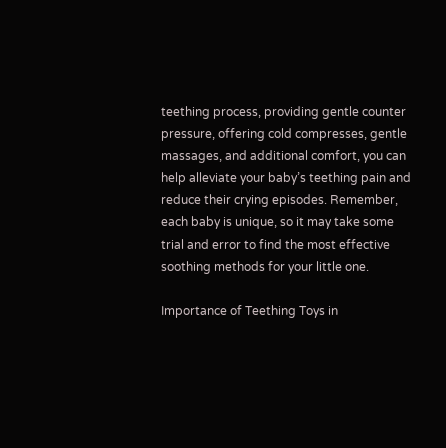teething process, providing gentle counter pressure, offering cold compresses, gentle massages, and additional comfort, you can help alleviate your baby’s teething pain and reduce their crying episodes. Remember, each baby is unique, so it may take some trial and error to find the most effective soothing methods for your little one.

Importance of Teething Toys in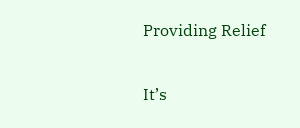Providing Relief

It’s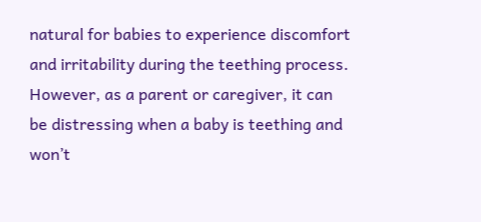natural for babies to experience discomfort and irritability during the teething process. However, as a parent or caregiver, it can be distressing when a baby is teething and won’t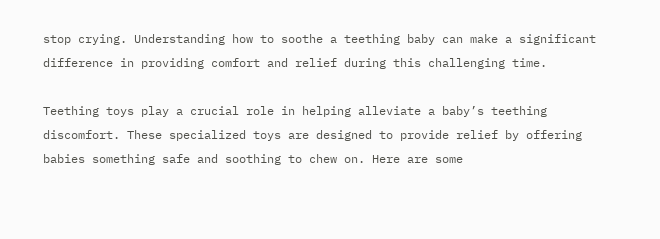stop crying. Understanding how to soothe a teething baby can make a significant difference in providing comfort and relief during this challenging time.

Teething toys play a crucial role in helping alleviate a baby’s teething discomfort. These specialized toys are designed to provide relief by offering babies something safe and soothing to chew on. Here are some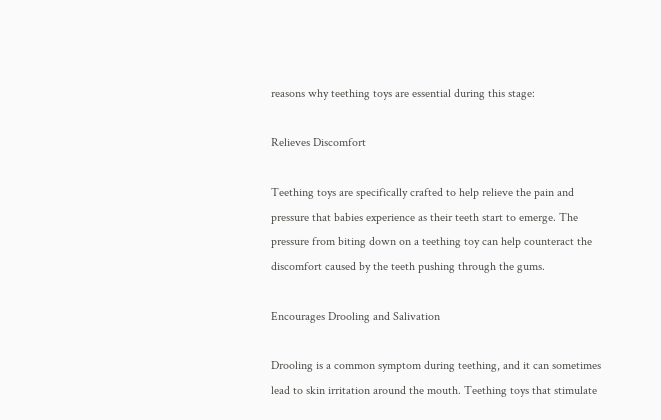reasons why teething toys are essential during this stage:

Relieves Discomfort

Teething toys are specifically crafted to help relieve the pain and pressure that babies experience as their teeth start to emerge. The pressure from biting down on a teething toy can help counteract the discomfort caused by the teeth pushing through the gums.

Encourages Drooling and Salivation

Drooling is a common symptom during teething, and it can sometimes lead to skin irritation around the mouth. Teething toys that stimulate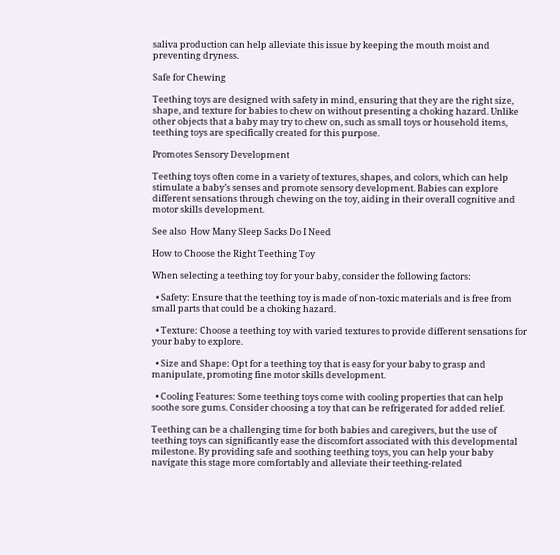saliva production can help alleviate this issue by keeping the mouth moist and preventing dryness.

Safe for Chewing

Teething toys are designed with safety in mind, ensuring that they are the right size, shape, and texture for babies to chew on without presenting a choking hazard. Unlike other objects that a baby may try to chew on, such as small toys or household items, teething toys are specifically created for this purpose.

Promotes Sensory Development

Teething toys often come in a variety of textures, shapes, and colors, which can help stimulate a baby’s senses and promote sensory development. Babies can explore different sensations through chewing on the toy, aiding in their overall cognitive and motor skills development.

See also  How Many Sleep Sacks Do I Need

How to Choose the Right Teething Toy

When selecting a teething toy for your baby, consider the following factors:

  • Safety: Ensure that the teething toy is made of non-toxic materials and is free from small parts that could be a choking hazard.

  • Texture: Choose a teething toy with varied textures to provide different sensations for your baby to explore.

  • Size and Shape: Opt for a teething toy that is easy for your baby to grasp and manipulate, promoting fine motor skills development.

  • Cooling Features: Some teething toys come with cooling properties that can help soothe sore gums. Consider choosing a toy that can be refrigerated for added relief.

Teething can be a challenging time for both babies and caregivers, but the use of teething toys can significantly ease the discomfort associated with this developmental milestone. By providing safe and soothing teething toys, you can help your baby navigate this stage more comfortably and alleviate their teething-related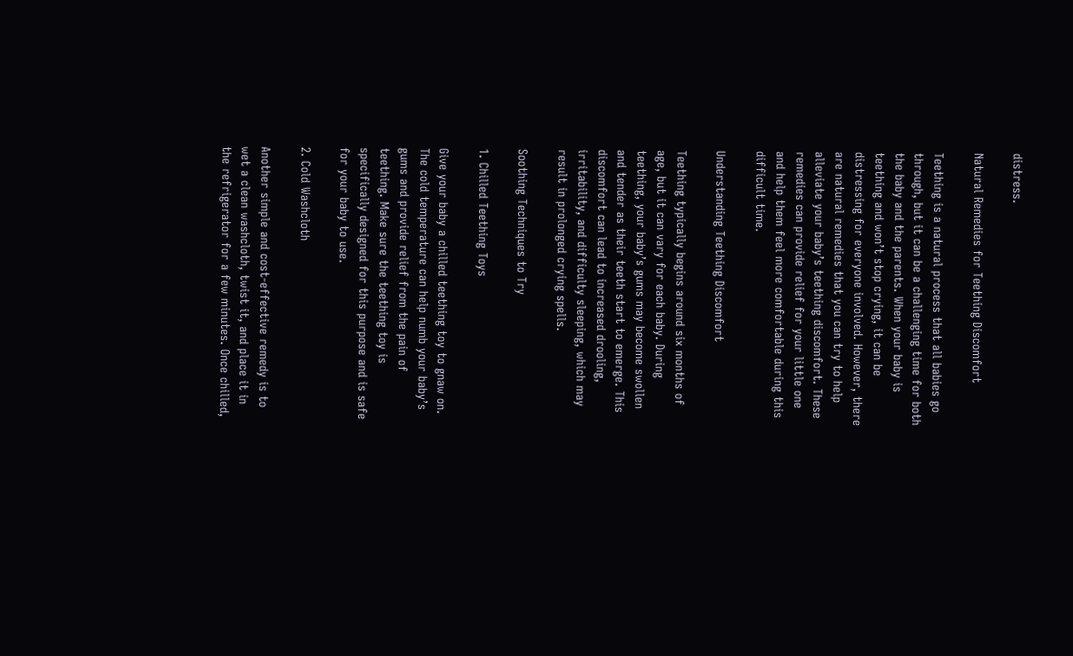distress.

Natural Remedies for Teething Discomfort

Teething is a natural process that all babies go through, but it can be a challenging time for both the baby and the parents. When your baby is teething and won’t stop crying, it can be distressing for everyone involved. However, there are natural remedies that you can try to help alleviate your baby’s teething discomfort. These remedies can provide relief for your little one and help them feel more comfortable during this difficult time.

Understanding Teething Discomfort

Teething typically begins around six months of age, but it can vary for each baby. During teething, your baby’s gums may become swollen and tender as their teeth start to emerge. This discomfort can lead to increased drooling, irritability, and difficulty sleeping, which may result in prolonged crying spells.

Soothing Techniques to Try

1. Chilled Teething Toys

Give your baby a chilled teething toy to gnaw on. The cold temperature can help numb your baby’s gums and provide relief from the pain of teething. Make sure the teething toy is specifically designed for this purpose and is safe for your baby to use.

2. Cold Washcloth

Another simple and cost-effective remedy is to wet a clean washcloth, twist it, and place it in the refrigerator for a few minutes. Once chilled,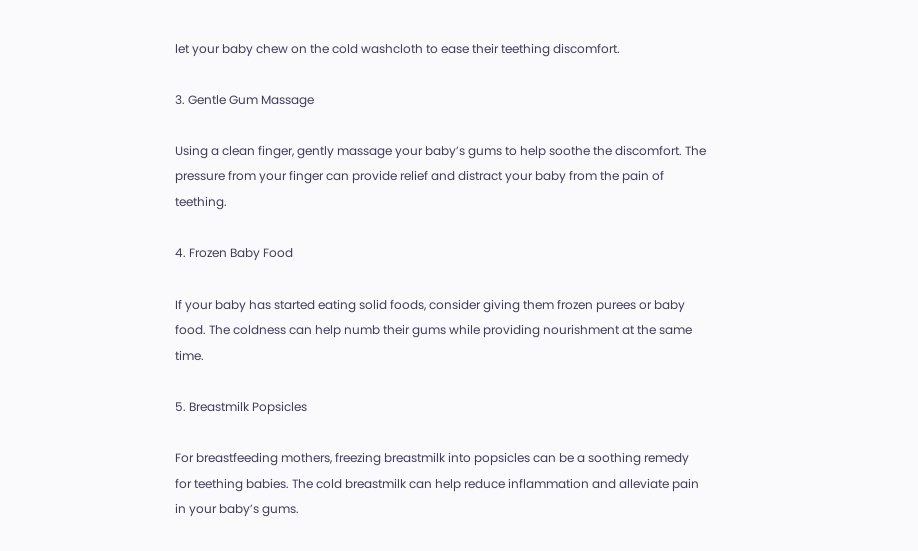let your baby chew on the cold washcloth to ease their teething discomfort.

3. Gentle Gum Massage

Using a clean finger, gently massage your baby’s gums to help soothe the discomfort. The pressure from your finger can provide relief and distract your baby from the pain of teething.

4. Frozen Baby Food

If your baby has started eating solid foods, consider giving them frozen purees or baby food. The coldness can help numb their gums while providing nourishment at the same time.

5. Breastmilk Popsicles

For breastfeeding mothers, freezing breastmilk into popsicles can be a soothing remedy for teething babies. The cold breastmilk can help reduce inflammation and alleviate pain in your baby’s gums.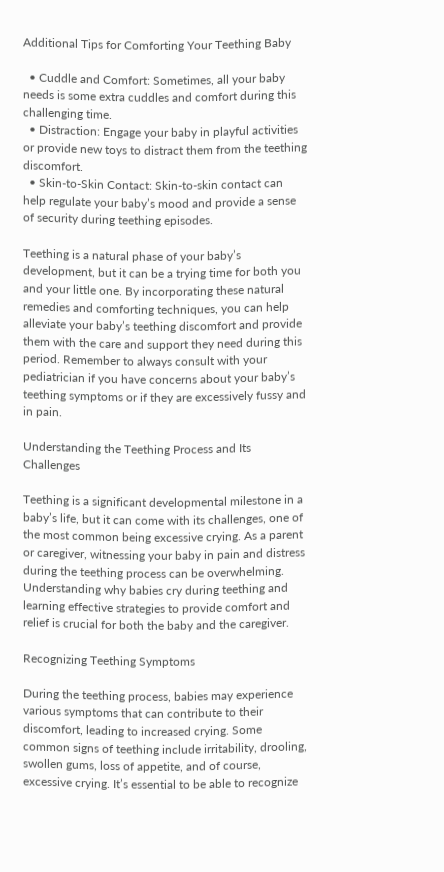Additional Tips for Comforting Your Teething Baby

  • Cuddle and Comfort: Sometimes, all your baby needs is some extra cuddles and comfort during this challenging time.
  • Distraction: Engage your baby in playful activities or provide new toys to distract them from the teething discomfort.
  • Skin-to-Skin Contact: Skin-to-skin contact can help regulate your baby’s mood and provide a sense of security during teething episodes.

Teething is a natural phase of your baby’s development, but it can be a trying time for both you and your little one. By incorporating these natural remedies and comforting techniques, you can help alleviate your baby’s teething discomfort and provide them with the care and support they need during this period. Remember to always consult with your pediatrician if you have concerns about your baby’s teething symptoms or if they are excessively fussy and in pain.

Understanding the Teething Process and Its Challenges

Teething is a significant developmental milestone in a baby’s life, but it can come with its challenges, one of the most common being excessive crying. As a parent or caregiver, witnessing your baby in pain and distress during the teething process can be overwhelming. Understanding why babies cry during teething and learning effective strategies to provide comfort and relief is crucial for both the baby and the caregiver.

Recognizing Teething Symptoms

During the teething process, babies may experience various symptoms that can contribute to their discomfort, leading to increased crying. Some common signs of teething include irritability, drooling, swollen gums, loss of appetite, and of course, excessive crying. It’s essential to be able to recognize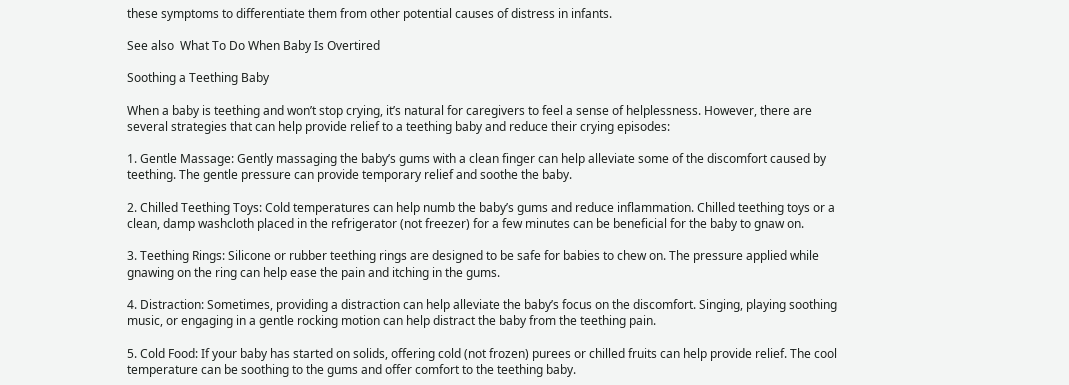these symptoms to differentiate them from other potential causes of distress in infants.

See also  What To Do When Baby Is Overtired

Soothing a Teething Baby

When a baby is teething and won’t stop crying, it’s natural for caregivers to feel a sense of helplessness. However, there are several strategies that can help provide relief to a teething baby and reduce their crying episodes:

1. Gentle Massage: Gently massaging the baby’s gums with a clean finger can help alleviate some of the discomfort caused by teething. The gentle pressure can provide temporary relief and soothe the baby.

2. Chilled Teething Toys: Cold temperatures can help numb the baby’s gums and reduce inflammation. Chilled teething toys or a clean, damp washcloth placed in the refrigerator (not freezer) for a few minutes can be beneficial for the baby to gnaw on.

3. Teething Rings: Silicone or rubber teething rings are designed to be safe for babies to chew on. The pressure applied while gnawing on the ring can help ease the pain and itching in the gums.

4. Distraction: Sometimes, providing a distraction can help alleviate the baby’s focus on the discomfort. Singing, playing soothing music, or engaging in a gentle rocking motion can help distract the baby from the teething pain.

5. Cold Food: If your baby has started on solids, offering cold (not frozen) purees or chilled fruits can help provide relief. The cool temperature can be soothing to the gums and offer comfort to the teething baby.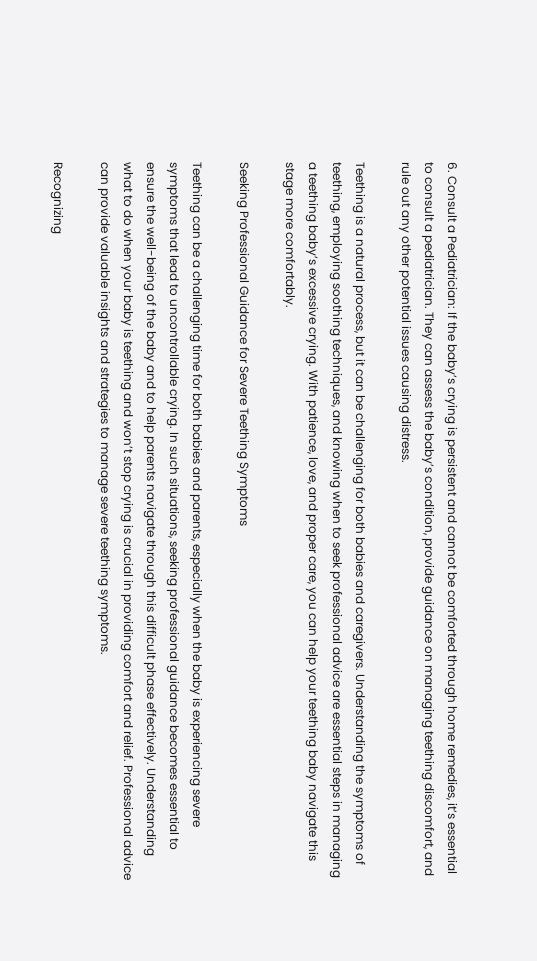6. Consult a Pediatrician: If the baby’s crying is persistent and cannot be comforted through home remedies, it’s essential to consult a pediatrician. They can assess the baby’s condition, provide guidance on managing teething discomfort, and rule out any other potential issues causing distress.

Teething is a natural process, but it can be challenging for both babies and caregivers. Understanding the symptoms of teething, employing soothing techniques, and knowing when to seek professional advice are essential steps in managing a teething baby’s excessive crying. With patience, love, and proper care, you can help your teething baby navigate this stage more comfortably.

Seeking Professional Guidance for Severe Teething Symptoms

Teething can be a challenging time for both babies and parents, especially when the baby is experiencing severe symptoms that lead to uncontrollable crying. In such situations, seeking professional guidance becomes essential to ensure the well-being of the baby and to help parents navigate through this difficult phase effectively. Understanding what to do when your baby is teething and won’t stop crying is crucial in providing comfort and relief. Professional advice can provide valuable insights and strategies to manage severe teething symptoms.

Recognizing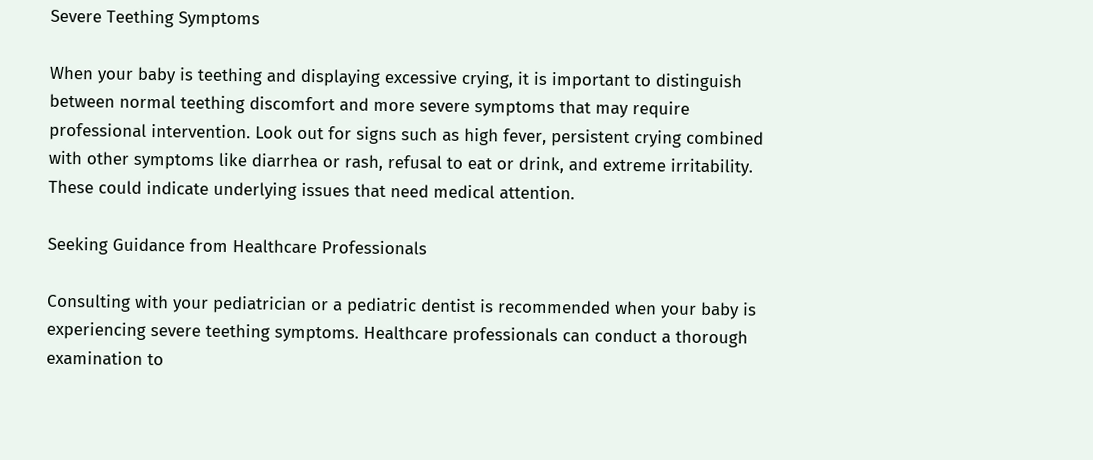Severe Teething Symptoms

When your baby is teething and displaying excessive crying, it is important to distinguish between normal teething discomfort and more severe symptoms that may require professional intervention. Look out for signs such as high fever, persistent crying combined with other symptoms like diarrhea or rash, refusal to eat or drink, and extreme irritability. These could indicate underlying issues that need medical attention.

Seeking Guidance from Healthcare Professionals

Consulting with your pediatrician or a pediatric dentist is recommended when your baby is experiencing severe teething symptoms. Healthcare professionals can conduct a thorough examination to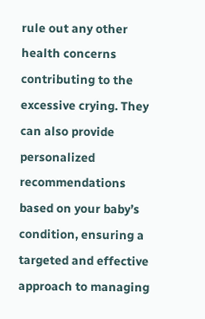rule out any other health concerns contributing to the excessive crying. They can also provide personalized recommendations based on your baby’s condition, ensuring a targeted and effective approach to managing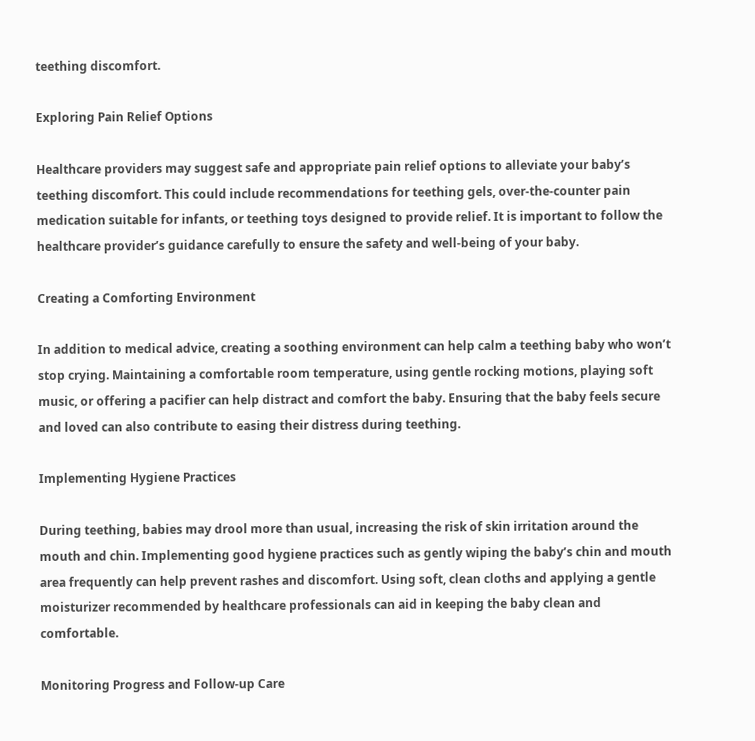teething discomfort.

Exploring Pain Relief Options

Healthcare providers may suggest safe and appropriate pain relief options to alleviate your baby’s teething discomfort. This could include recommendations for teething gels, over-the-counter pain medication suitable for infants, or teething toys designed to provide relief. It is important to follow the healthcare provider’s guidance carefully to ensure the safety and well-being of your baby.

Creating a Comforting Environment

In addition to medical advice, creating a soothing environment can help calm a teething baby who won’t stop crying. Maintaining a comfortable room temperature, using gentle rocking motions, playing soft music, or offering a pacifier can help distract and comfort the baby. Ensuring that the baby feels secure and loved can also contribute to easing their distress during teething.

Implementing Hygiene Practices

During teething, babies may drool more than usual, increasing the risk of skin irritation around the mouth and chin. Implementing good hygiene practices such as gently wiping the baby’s chin and mouth area frequently can help prevent rashes and discomfort. Using soft, clean cloths and applying a gentle moisturizer recommended by healthcare professionals can aid in keeping the baby clean and comfortable.

Monitoring Progress and Follow-up Care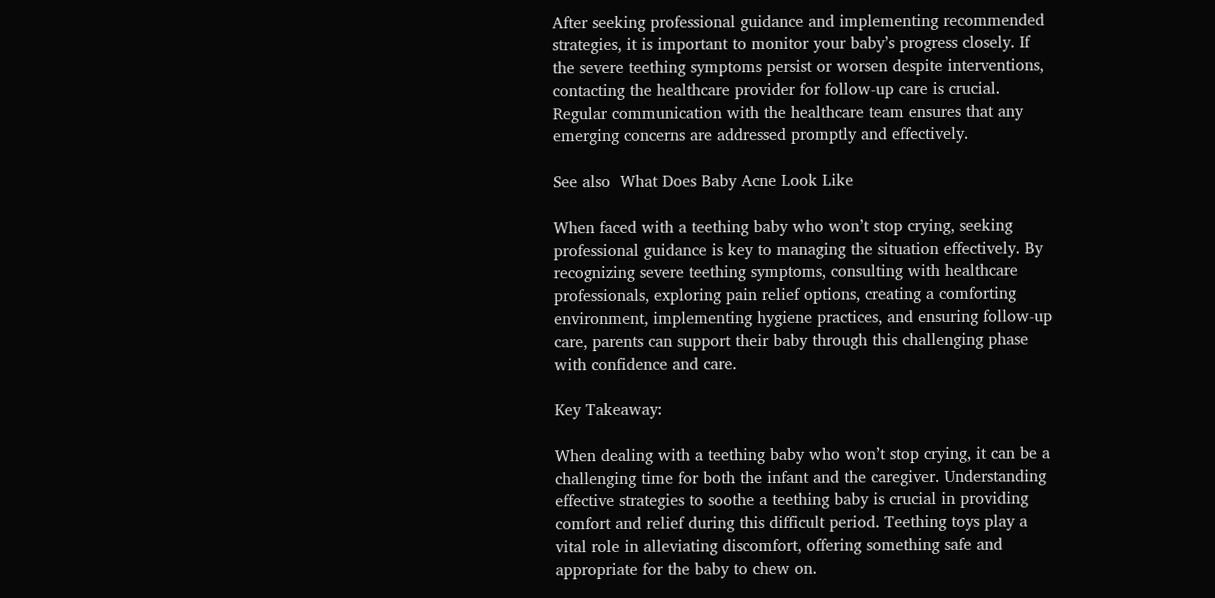After seeking professional guidance and implementing recommended strategies, it is important to monitor your baby’s progress closely. If the severe teething symptoms persist or worsen despite interventions, contacting the healthcare provider for follow-up care is crucial. Regular communication with the healthcare team ensures that any emerging concerns are addressed promptly and effectively.

See also  What Does Baby Acne Look Like

When faced with a teething baby who won’t stop crying, seeking professional guidance is key to managing the situation effectively. By recognizing severe teething symptoms, consulting with healthcare professionals, exploring pain relief options, creating a comforting environment, implementing hygiene practices, and ensuring follow-up care, parents can support their baby through this challenging phase with confidence and care.

Key Takeaway:

When dealing with a teething baby who won’t stop crying, it can be a challenging time for both the infant and the caregiver. Understanding effective strategies to soothe a teething baby is crucial in providing comfort and relief during this difficult period. Teething toys play a vital role in alleviating discomfort, offering something safe and appropriate for the baby to chew on.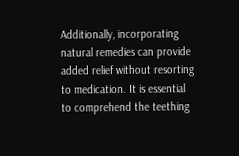Additionally, incorporating natural remedies can provide added relief without resorting to medication. It is essential to comprehend the teething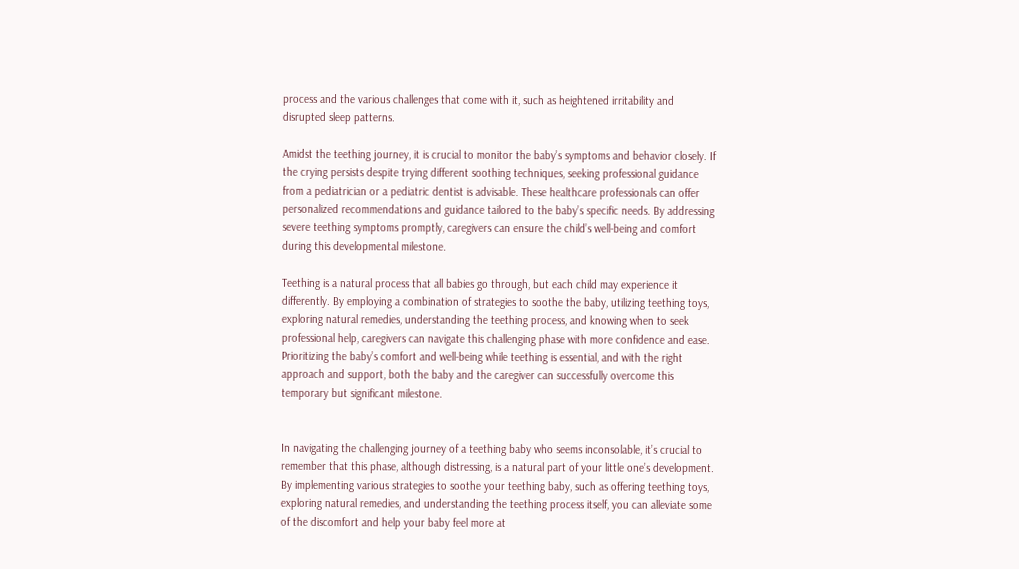process and the various challenges that come with it, such as heightened irritability and disrupted sleep patterns.

Amidst the teething journey, it is crucial to monitor the baby’s symptoms and behavior closely. If the crying persists despite trying different soothing techniques, seeking professional guidance from a pediatrician or a pediatric dentist is advisable. These healthcare professionals can offer personalized recommendations and guidance tailored to the baby’s specific needs. By addressing severe teething symptoms promptly, caregivers can ensure the child’s well-being and comfort during this developmental milestone.

Teething is a natural process that all babies go through, but each child may experience it differently. By employing a combination of strategies to soothe the baby, utilizing teething toys, exploring natural remedies, understanding the teething process, and knowing when to seek professional help, caregivers can navigate this challenging phase with more confidence and ease. Prioritizing the baby’s comfort and well-being while teething is essential, and with the right approach and support, both the baby and the caregiver can successfully overcome this temporary but significant milestone.


In navigating the challenging journey of a teething baby who seems inconsolable, it’s crucial to remember that this phase, although distressing, is a natural part of your little one’s development. By implementing various strategies to soothe your teething baby, such as offering teething toys, exploring natural remedies, and understanding the teething process itself, you can alleviate some of the discomfort and help your baby feel more at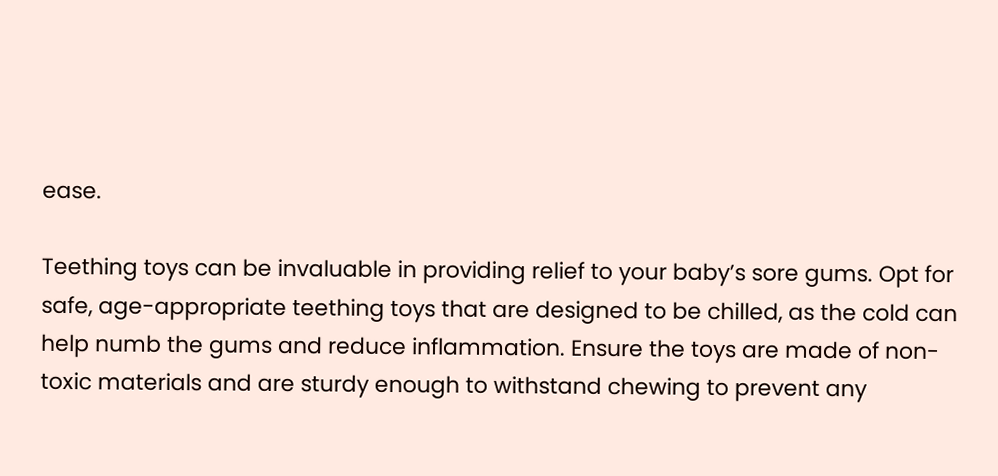ease.

Teething toys can be invaluable in providing relief to your baby’s sore gums. Opt for safe, age-appropriate teething toys that are designed to be chilled, as the cold can help numb the gums and reduce inflammation. Ensure the toys are made of non-toxic materials and are sturdy enough to withstand chewing to prevent any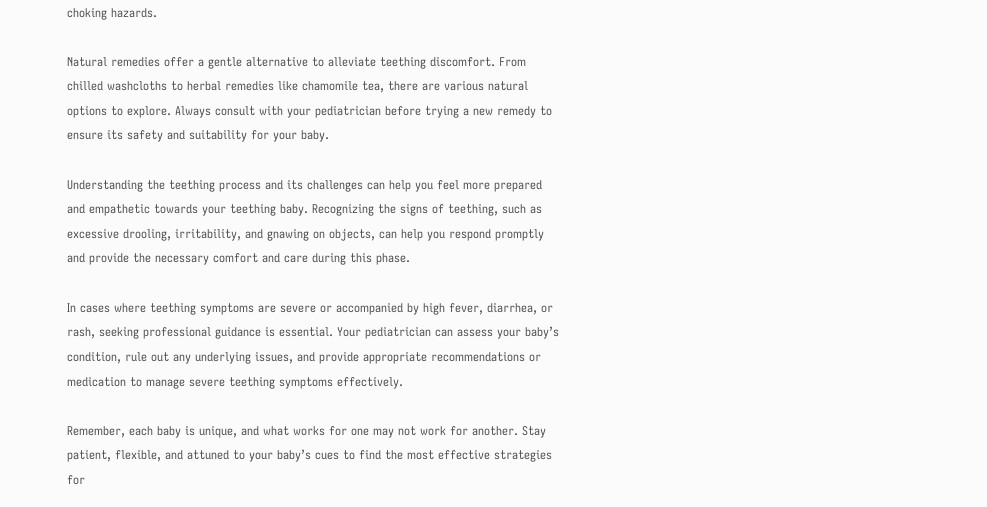choking hazards.

Natural remedies offer a gentle alternative to alleviate teething discomfort. From chilled washcloths to herbal remedies like chamomile tea, there are various natural options to explore. Always consult with your pediatrician before trying a new remedy to ensure its safety and suitability for your baby.

Understanding the teething process and its challenges can help you feel more prepared and empathetic towards your teething baby. Recognizing the signs of teething, such as excessive drooling, irritability, and gnawing on objects, can help you respond promptly and provide the necessary comfort and care during this phase.

In cases where teething symptoms are severe or accompanied by high fever, diarrhea, or rash, seeking professional guidance is essential. Your pediatrician can assess your baby’s condition, rule out any underlying issues, and provide appropriate recommendations or medication to manage severe teething symptoms effectively.

Remember, each baby is unique, and what works for one may not work for another. Stay patient, flexible, and attuned to your baby’s cues to find the most effective strategies for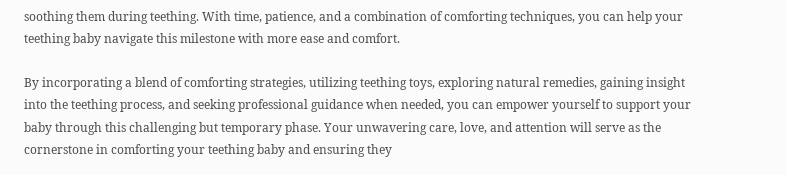soothing them during teething. With time, patience, and a combination of comforting techniques, you can help your teething baby navigate this milestone with more ease and comfort.

By incorporating a blend of comforting strategies, utilizing teething toys, exploring natural remedies, gaining insight into the teething process, and seeking professional guidance when needed, you can empower yourself to support your baby through this challenging but temporary phase. Your unwavering care, love, and attention will serve as the cornerstone in comforting your teething baby and ensuring they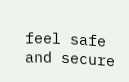feel safe and secure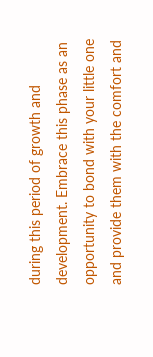during this period of growth and development. Embrace this phase as an opportunity to bond with your little one and provide them with the comfort and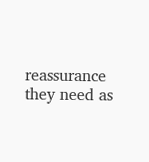reassurance they need as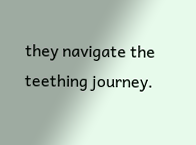they navigate the teething journey.